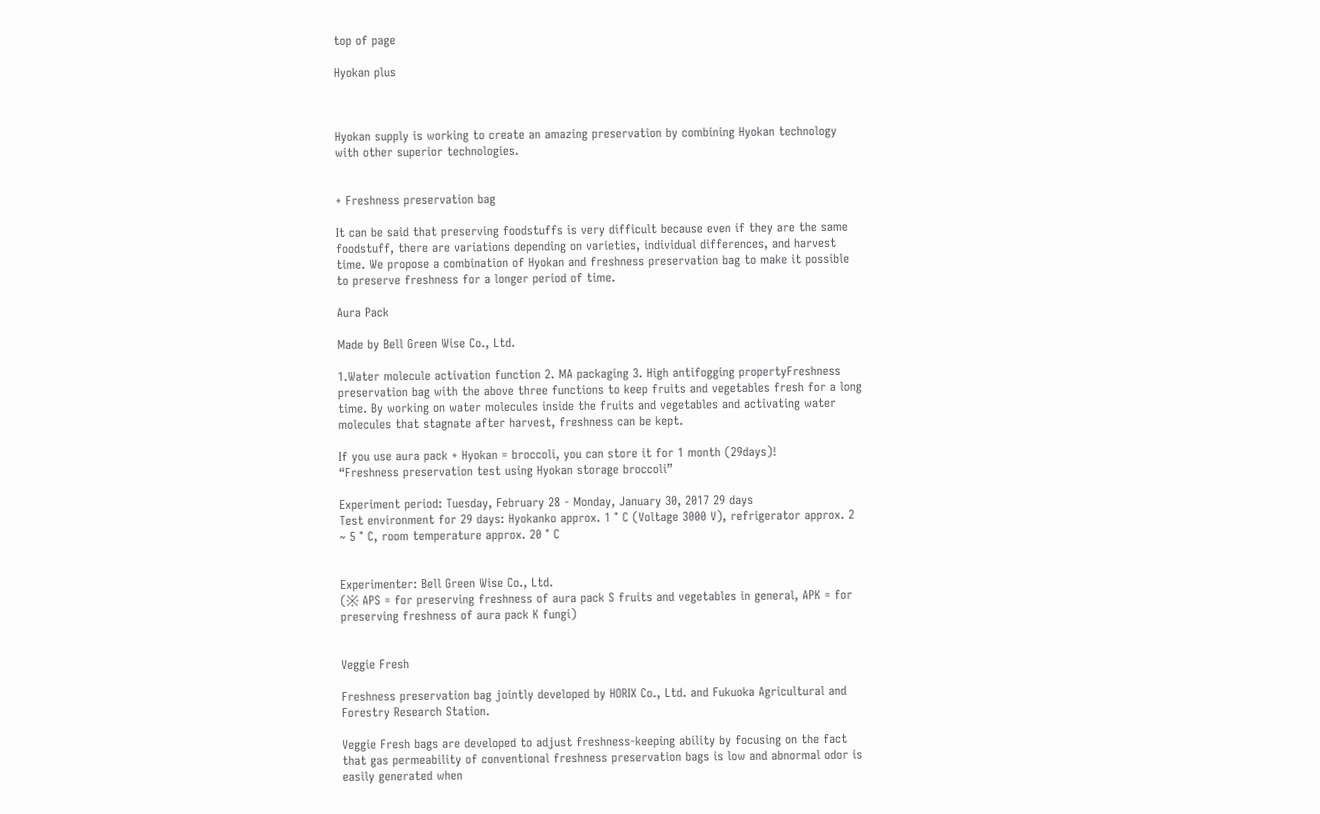top of page

Hyokan plus



Hyokan supply is working to create an amazing preservation by combining Hyokan technology with other superior technologies.


+ Freshness preservation bag

It can be said that preserving foodstuffs is very difficult because even if they are the same foodstuff, there are variations depending on varieties, individual differences, and harvest time. We propose a combination of Hyokan and freshness preservation bag to make it possible to preserve freshness for a longer period of time.

Aura Pack

Made by Bell Green Wise Co., Ltd.

1.Water molecule activation function 2. MA packaging 3. High antifogging propertyFreshness preservation bag with the above three functions to keep fruits and vegetables fresh for a long time. By working on water molecules inside the fruits and vegetables and activating water molecules that stagnate after harvest, freshness can be kept.

If you use aura pack + Hyokan = broccoli, you can store it for 1 month (29days)!
“Freshness preservation test using Hyokan storage broccoli”

Experiment period: Tuesday, February 28 - Monday, January 30, 2017 29 days
Test environment for 29 days: Hyokanko approx. 1 ° C (Voltage 3000 V), refrigerator approx. 2 ~ 5 ° C, room temperature approx. 20 ° C


Experimenter: Bell Green Wise Co., Ltd.
(※ APS = for preserving freshness of aura pack S fruits and vegetables in general, APK = for preserving freshness of aura pack K fungi)


Veggie Fresh

Freshness preservation bag jointly developed by HORIX Co., Ltd. and Fukuoka Agricultural and Forestry Research Station.

Veggie Fresh bags are developed to adjust freshness-keeping ability by focusing on the fact that gas permeability of conventional freshness preservation bags is low and abnormal odor is easily generated when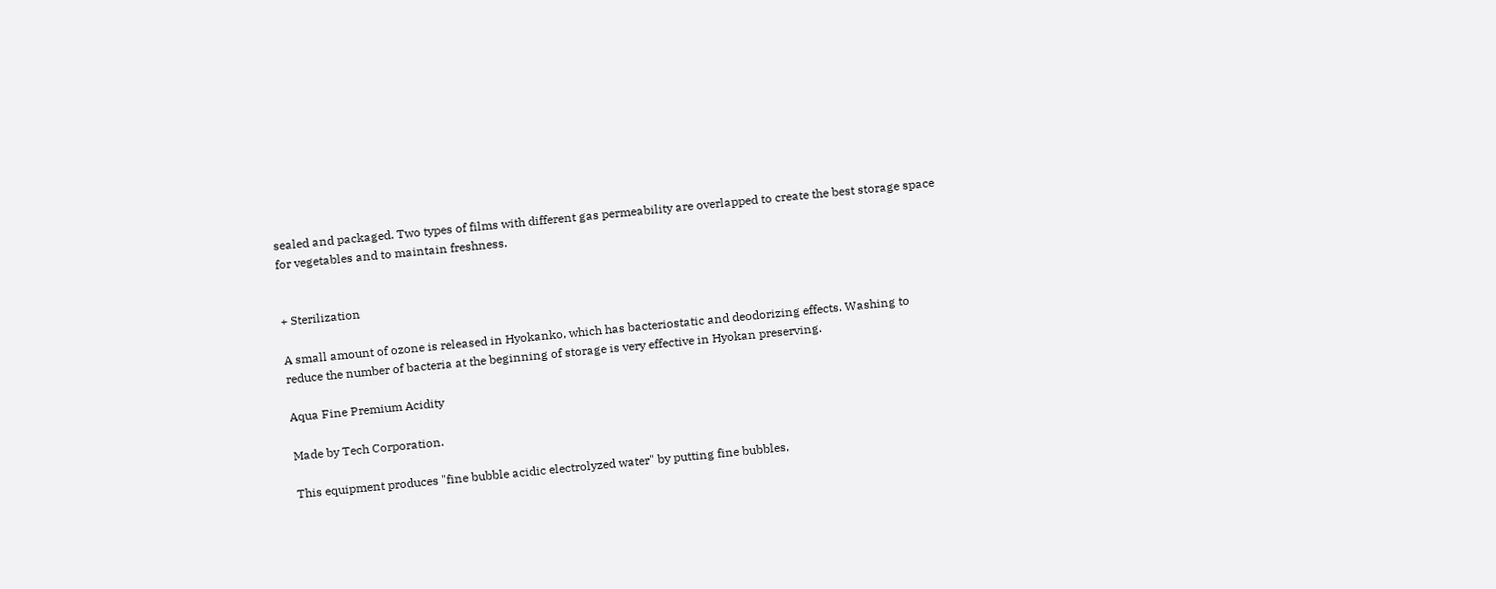sealed and packaged. Two types of films with different gas permeability are overlapped to create the best storage space for vegetables and to maintain freshness.


+ Sterilization

A small amount of ozone is released in Hyokanko, which has bacteriostatic and deodorizing effects. Washing to reduce the number of bacteria at the beginning of storage is very effective in Hyokan preserving.

Aqua Fine Premium Acidity

Made by Tech Corporation.

This equipment produces "fine bubble acidic electrolyzed water" by putting fine bubbles,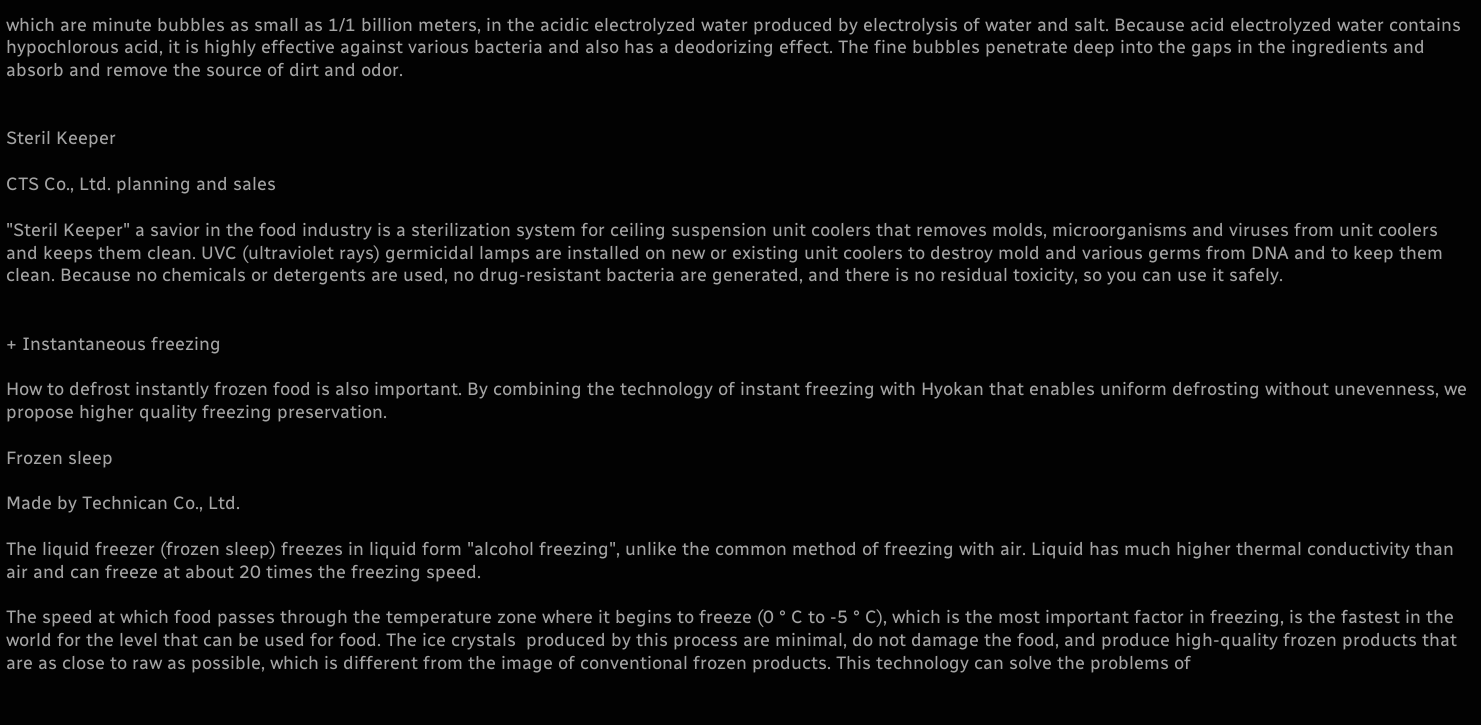which are minute bubbles as small as 1/1 billion meters, in the acidic electrolyzed water produced by electrolysis of water and salt. Because acid electrolyzed water contains hypochlorous acid, it is highly effective against various bacteria and also has a deodorizing effect. The fine bubbles penetrate deep into the gaps in the ingredients and absorb and remove the source of dirt and odor.


Steril Keeper

CTS Co., Ltd. planning and sales

"Steril Keeper" a savior in the food industry is a sterilization system for ceiling suspension unit coolers that removes molds, microorganisms and viruses from unit coolers and keeps them clean. UVC (ultraviolet rays) germicidal lamps are installed on new or existing unit coolers to destroy mold and various germs from DNA and to keep them clean. Because no chemicals or detergents are used, no drug-resistant bacteria are generated, and there is no residual toxicity, so you can use it safely.


+ Instantaneous freezing

How to defrost instantly frozen food is also important. By combining the technology of instant freezing with Hyokan that enables uniform defrosting without unevenness, we propose higher quality freezing preservation.

Frozen sleep

Made by Technican Co., Ltd.

The liquid freezer (frozen sleep) freezes in liquid form "alcohol freezing", unlike the common method of freezing with air. Liquid has much higher thermal conductivity than air and can freeze at about 20 times the freezing speed.

The speed at which food passes through the temperature zone where it begins to freeze (0 ° C to -5 ° C), which is the most important factor in freezing, is the fastest in the world for the level that can be used for food. The ice crystals  produced by this process are minimal, do not damage the food, and produce high-quality frozen products that are as close to raw as possible, which is different from the image of conventional frozen products. This technology can solve the problems of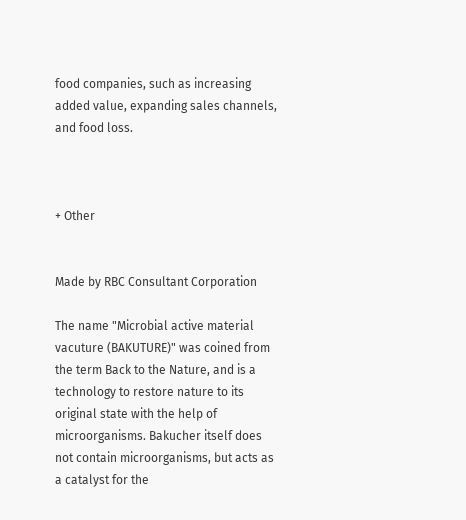food companies, such as increasing added value, expanding sales channels, and food loss.



+ Other


Made by RBC Consultant Corporation

The name "Microbial active material vacuture (BAKUTURE)" was coined from the term Back to the Nature, and is a technology to restore nature to its original state with the help of microorganisms. Bakucher itself does not contain microorganisms, but acts as a catalyst for the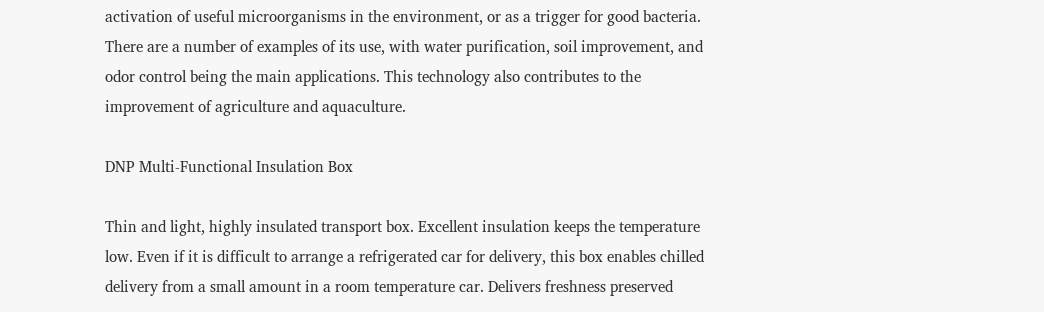activation of useful microorganisms in the environment, or as a trigger for good bacteria. There are a number of examples of its use, with water purification, soil improvement, and odor control being the main applications. This technology also contributes to the improvement of agriculture and aquaculture.

DNP Multi-Functional Insulation Box

Thin and light, highly insulated transport box. Excellent insulation keeps the temperature low. Even if it is difficult to arrange a refrigerated car for delivery, this box enables chilled delivery from a small amount in a room temperature car. Delivers freshness preserved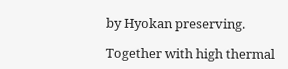by Hyokan preserving.

Together with high thermal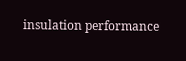insulation performance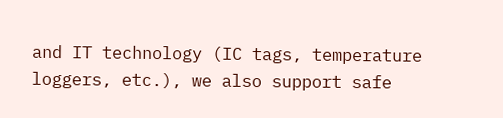and IT technology (IC tags, temperature loggers, etc.), we also support safe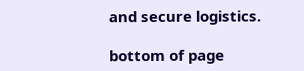and secure logistics.

bottom of page